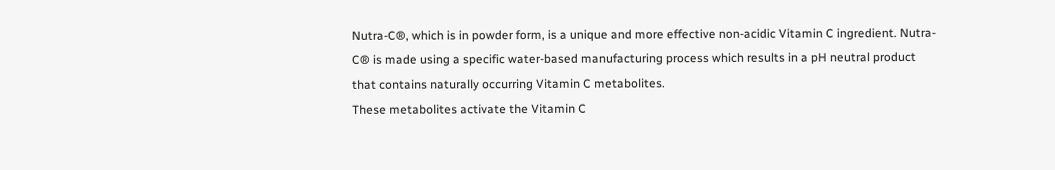Nutra-C®, which is in powder form, is a unique and more effective non-acidic Vitamin C ingredient. Nutra-C® is made using a specific water-based manufacturing process which results in a pH neutral product that contains naturally occurring Vitamin C metabolites.
These metabolites activate the Vitamin C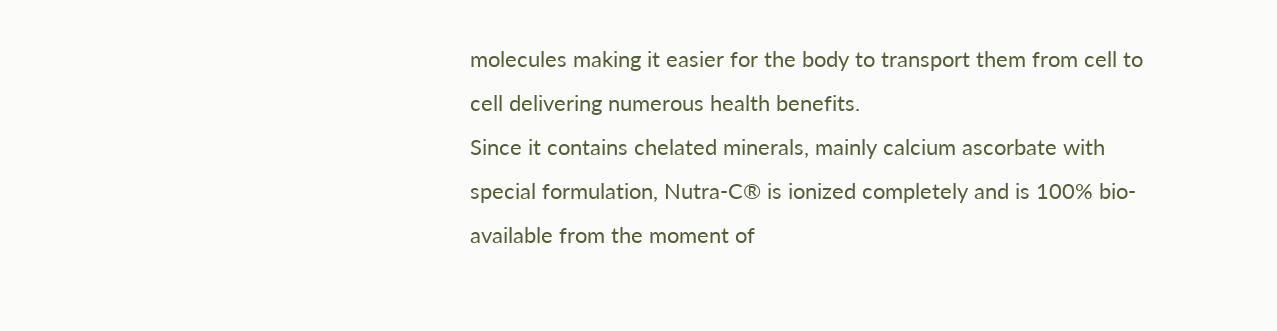molecules making it easier for the body to transport them from cell to cell delivering numerous health benefits.
Since it contains chelated minerals, mainly calcium ascorbate with special formulation, Nutra-C® is ionized completely and is 100% bio-available from the moment of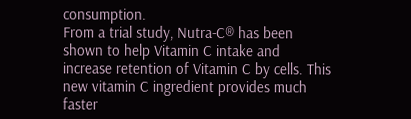consumption.
From a trial study, Nutra-C® has been shown to help Vitamin C intake and increase retention of Vitamin C by cells. This new vitamin C ingredient provides much faster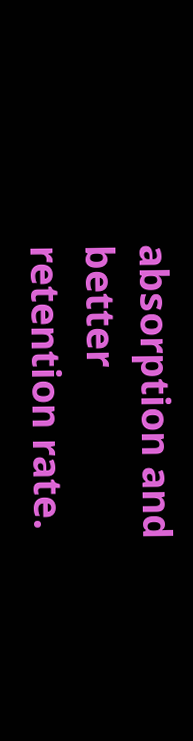absorption and better retention rate.